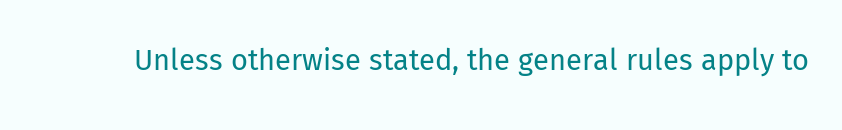Unless otherwise stated, the general rules apply to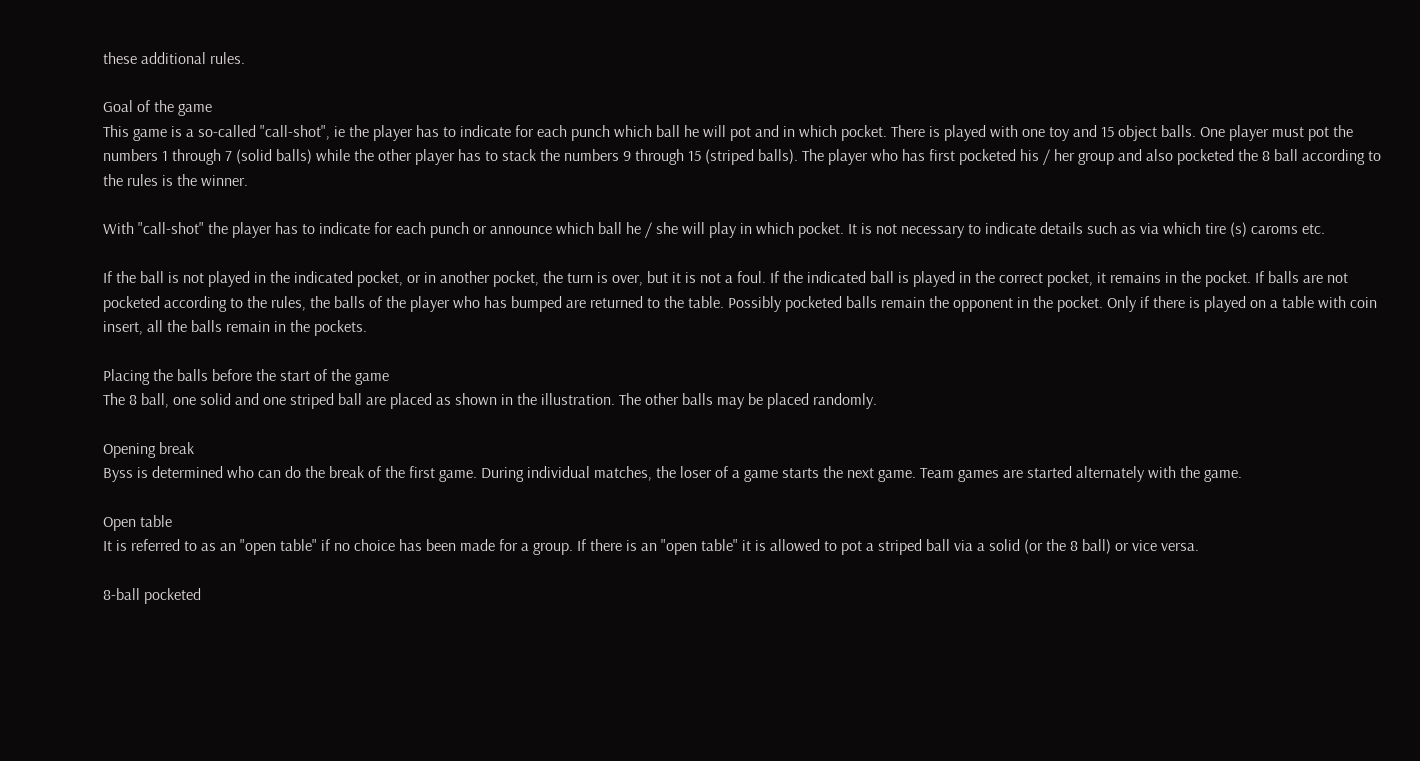these additional rules.

Goal of the game
This game is a so-called "call-shot", ie the player has to indicate for each punch which ball he will pot and in which pocket. There is played with one toy and 15 object balls. One player must pot the numbers 1 through 7 (solid balls) while the other player has to stack the numbers 9 through 15 (striped balls). The player who has first pocketed his / her group and also pocketed the 8 ball according to the rules is the winner.

With "call-shot" the player has to indicate for each punch or announce which ball he / she will play in which pocket. It is not necessary to indicate details such as via which tire (s) caroms etc.

If the ball is not played in the indicated pocket, or in another pocket, the turn is over, but it is not a foul. If the indicated ball is played in the correct pocket, it remains in the pocket. If balls are not pocketed according to the rules, the balls of the player who has bumped are returned to the table. Possibly pocketed balls remain the opponent in the pocket. Only if there is played on a table with coin insert, all the balls remain in the pockets.

Placing the balls before the start of the game
The 8 ball, one solid and one striped ball are placed as shown in the illustration. The other balls may be placed randomly.

Opening break
Byss is determined who can do the break of the first game. During individual matches, the loser of a game starts the next game. Team games are started alternately with the game.

Open table
It is referred to as an "open table" if no choice has been made for a group. If there is an "open table" it is allowed to pot a striped ball via a solid (or the 8 ball) or vice versa.

8-ball pocketed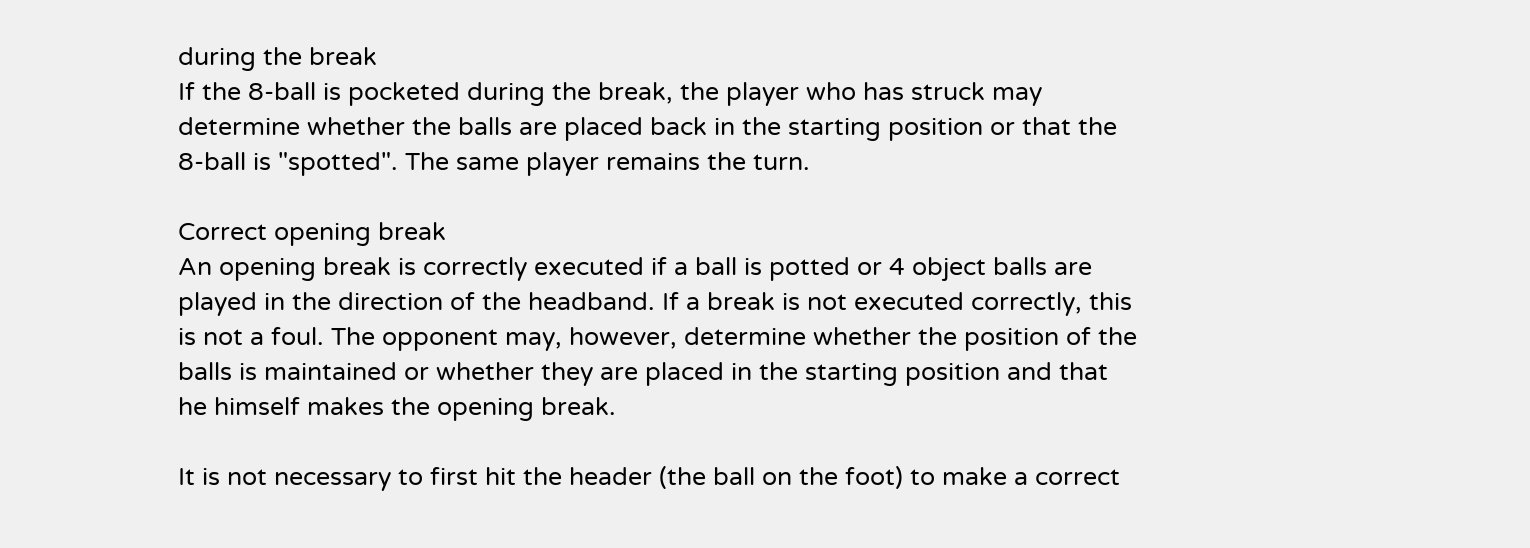during the break
If the 8-ball is pocketed during the break, the player who has struck may determine whether the balls are placed back in the starting position or that the 8-ball is "spotted". The same player remains the turn.

Correct opening break
An opening break is correctly executed if a ball is potted or 4 object balls are played in the direction of the headband. If a break is not executed correctly, this is not a foul. The opponent may, however, determine whether the position of the balls is maintained or whether they are placed in the starting position and that he himself makes the opening break.

It is not necessary to first hit the header (the ball on the foot) to make a correct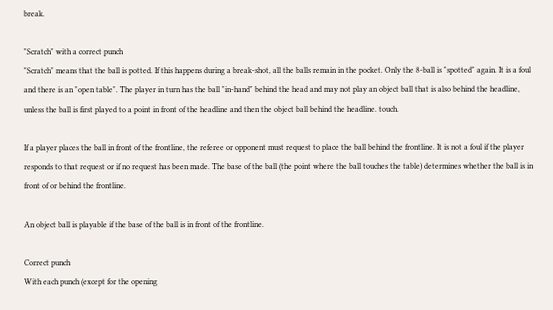break.

"Scratch" with a correct punch
"Scratch" means that the ball is potted. If this happens during a break-shot, all the balls remain in the pocket. Only the 8-ball is "spotted" again. It is a foul and there is an "open table". The player in turn has the ball "in-hand" behind the head and may not play an object ball that is also behind the headline, unless the ball is first played to a point in front of the headline and then the object ball behind the headline. touch.

If a player places the ball in front of the frontline, the referee or opponent must request to place the ball behind the frontline. It is not a foul if the player responds to that request or if no request has been made. The base of the ball (the point where the ball touches the table) determines whether the ball is in front of or behind the frontline.

An object ball is playable if the base of the ball is in front of the frontline.

Correct punch
With each punch (except for the opening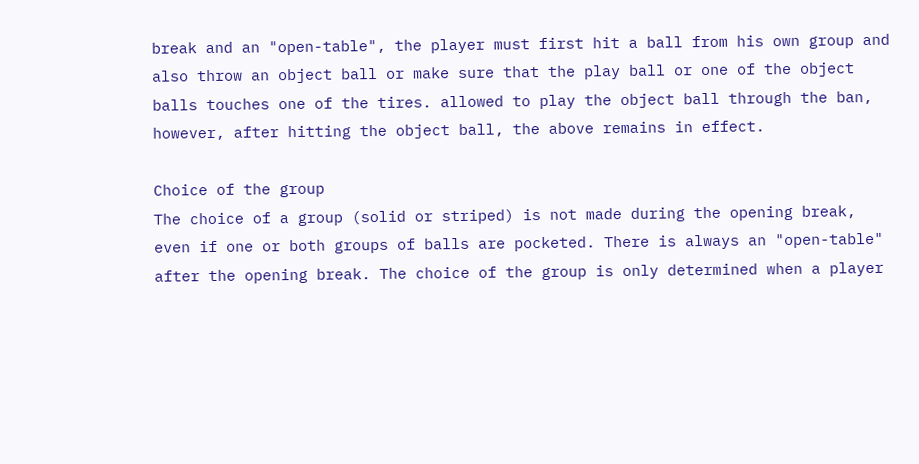break and an "open-table", the player must first hit a ball from his own group and also throw an object ball or make sure that the play ball or one of the object balls touches one of the tires. allowed to play the object ball through the ban, however, after hitting the object ball, the above remains in effect.

Choice of the group
The choice of a group (solid or striped) is not made during the opening break, even if one or both groups of balls are pocketed. There is always an "open-table" after the opening break. The choice of the group is only determined when a player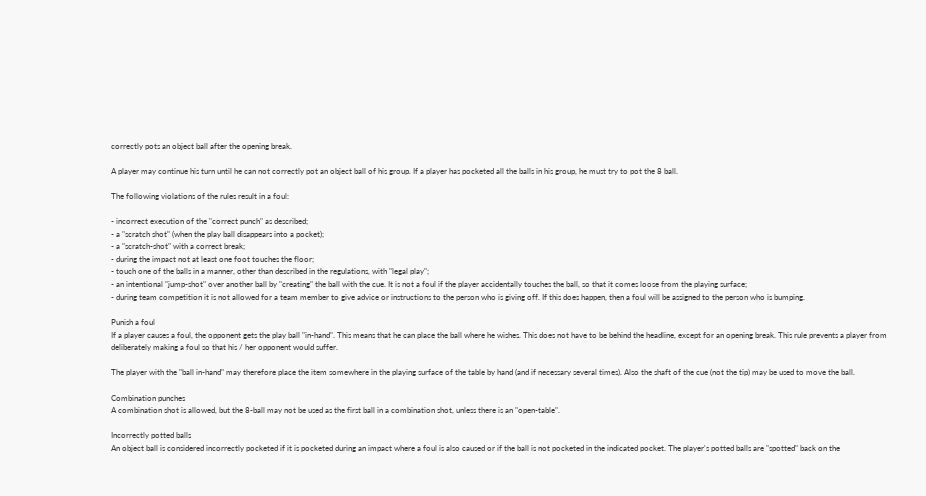correctly pots an object ball after the opening break.

A player may continue his turn until he can not correctly pot an object ball of his group. If a player has pocketed all the balls in his group, he must try to pot the 8 ball.

The following violations of the rules result in a foul:

- incorrect execution of the "correct punch" as described;
- a "scratch shot" (when the play ball disappears into a pocket);
- a "scratch-shot" with a correct break;
- during the impact not at least one foot touches the floor;
- touch one of the balls in a manner, other than described in the regulations, with "legal play";
- an intentional "jump-shot" over another ball by "creating" the ball with the cue. It is not a foul if the player accidentally touches the ball, so that it comes loose from the playing surface;
- during team competition it is not allowed for a team member to give advice or instructions to the person who is giving off. If this does happen, then a foul will be assigned to the person who is bumping.

Punish a foul
If a player causes a foul, the opponent gets the play ball "in-hand". This means that he can place the ball where he wishes. This does not have to be behind the headline, except for an opening break. This rule prevents a player from deliberately making a foul so that his / her opponent would suffer.

The player with the "ball in-hand" may therefore place the item somewhere in the playing surface of the table by hand (and if necessary several times). Also the shaft of the cue (not the tip) may be used to move the ball.

Combination punches
A combination shot is allowed, but the 8-ball may not be used as the first ball in a combination shot, unless there is an "open-table".

Incorrectly potted balls
An object ball is considered incorrectly pocketed if it is pocketed during an impact where a foul is also caused or if the ball is not pocketed in the indicated pocket. The player's potted balls are "spotted" back on the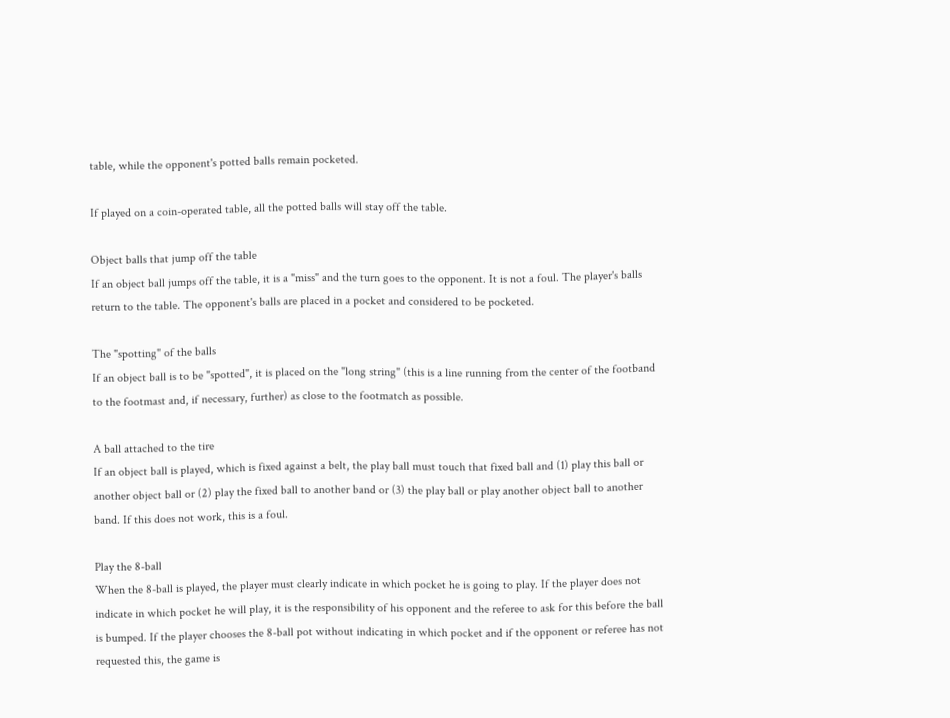table, while the opponent's potted balls remain pocketed.

If played on a coin-operated table, all the potted balls will stay off the table.

Object balls that jump off the table
If an object ball jumps off the table, it is a "miss" and the turn goes to the opponent. It is not a foul. The player's balls return to the table. The opponent's balls are placed in a pocket and considered to be pocketed.

The "spotting" of the balls
If an object ball is to be "spotted", it is placed on the "long string" (this is a line running from the center of the footband to the footmast and, if necessary, further) as close to the footmatch as possible.

A ball attached to the tire
If an object ball is played, which is fixed against a belt, the play ball must touch that fixed ball and (1) play this ball or another object ball or (2) play the fixed ball to another band or (3) the play ball or play another object ball to another band. If this does not work, this is a foul.

Play the 8-ball
When the 8-ball is played, the player must clearly indicate in which pocket he is going to play. If the player does not indicate in which pocket he will play, it is the responsibility of his opponent and the referee to ask for this before the ball is bumped. If the player chooses the 8-ball pot without indicating in which pocket and if the opponent or referee has not requested this, the game is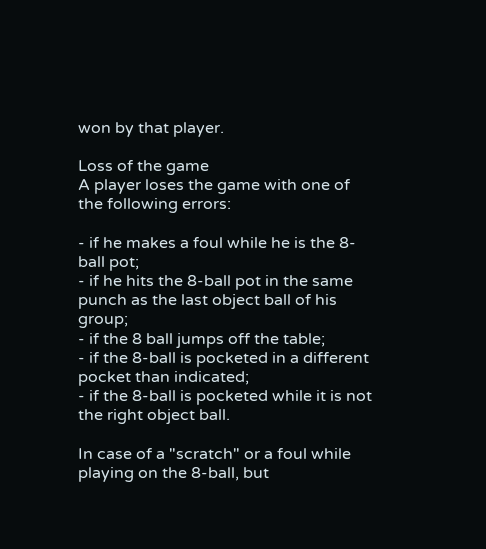won by that player.

Loss of the game
A player loses the game with one of the following errors:

- if he makes a foul while he is the 8-ball pot;
- if he hits the 8-ball pot in the same punch as the last object ball of his group;
- if the 8 ball jumps off the table;
- if the 8-ball is pocketed in a different pocket than indicated;
- if the 8-ball is pocketed while it is not the right object ball.

In case of a "scratch" or a foul while playing on the 8-ball, but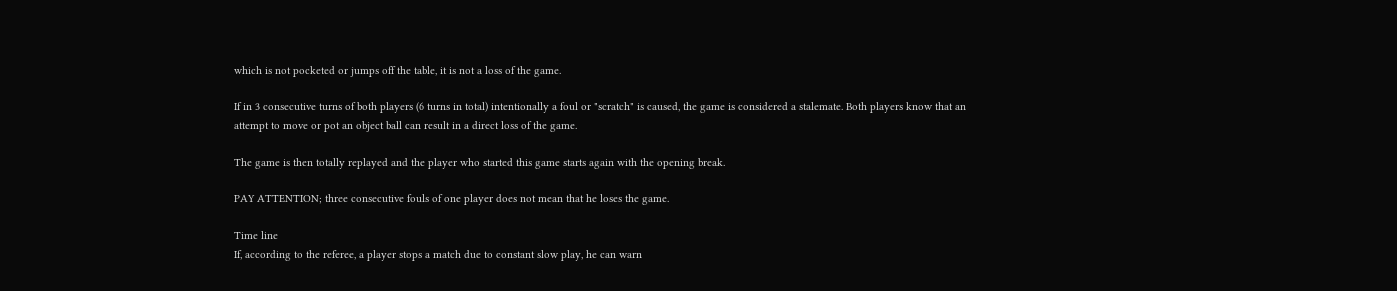which is not pocketed or jumps off the table, it is not a loss of the game.

If in 3 consecutive turns of both players (6 turns in total) intentionally a foul or "scratch" is caused, the game is considered a stalemate. Both players know that an attempt to move or pot an object ball can result in a direct loss of the game.

The game is then totally replayed and the player who started this game starts again with the opening break.

PAY ATTENTION; three consecutive fouls of one player does not mean that he loses the game.

Time line
If, according to the referee, a player stops a match due to constant slow play, he can warn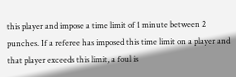this player and impose a time limit of 1 minute between 2 punches. If a referee has imposed this time limit on a player and that player exceeds this limit, a foul is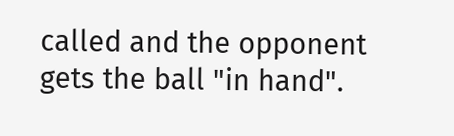called and the opponent gets the ball "in hand".